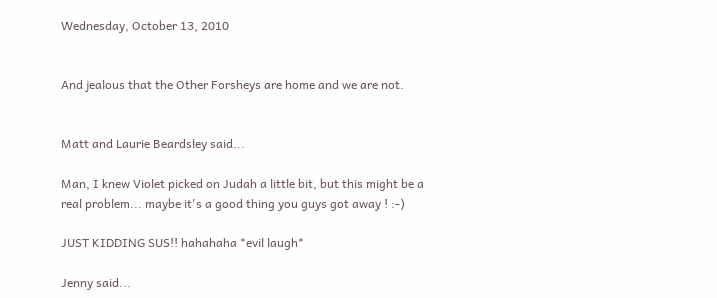Wednesday, October 13, 2010


And jealous that the Other Forsheys are home and we are not.


Matt and Laurie Beardsley said...

Man, I knew Violet picked on Judah a little bit, but this might be a real problem... maybe it's a good thing you guys got away ! :-)

JUST KIDDING SUS!! hahahaha *evil laugh*

Jenny said...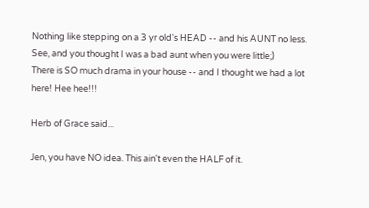Nothing like stepping on a 3 yr old's HEAD -- and his AUNT no less. See, and you thought I was a bad aunt when you were little;)
There is SO much drama in your house -- and I thought we had a lot here! Hee hee!!!

Herb of Grace said...

Jen, you have NO idea. This ain't even the HALF of it.